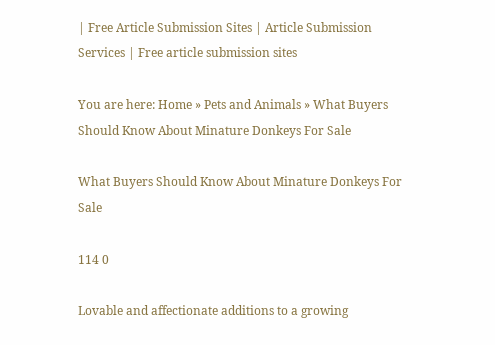| Free Article Submission Sites | Article Submission Services | Free article submission sites

You are here: Home » Pets and Animals » What Buyers Should Know About Minature Donkeys For Sale

What Buyers Should Know About Minature Donkeys For Sale

114 0

Lovable and affectionate additions to a growing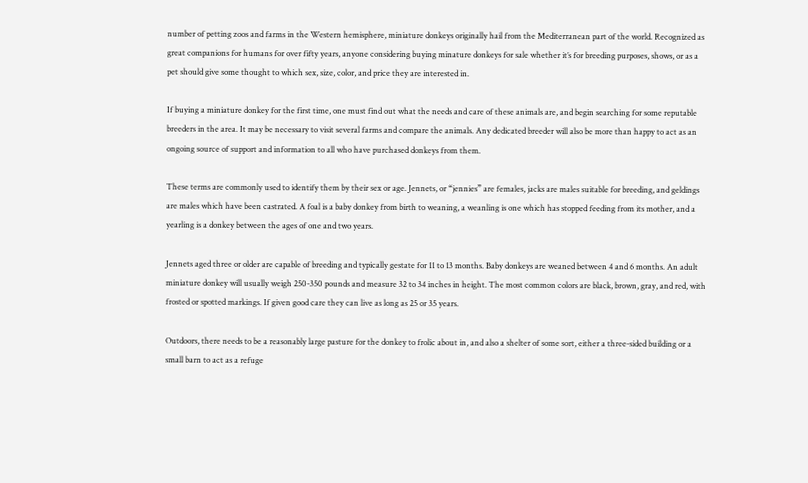number of petting zoos and farms in the Western hemisphere, miniature donkeys originally hail from the Mediterranean part of the world. Recognized as great companions for humans for over fifty years, anyone considering buying minature donkeys for sale whether it’s for breeding purposes, shows, or as a pet should give some thought to which sex, size, color, and price they are interested in.

If buying a miniature donkey for the first time, one must find out what the needs and care of these animals are, and begin searching for some reputable breeders in the area. It may be necessary to visit several farms and compare the animals. Any dedicated breeder will also be more than happy to act as an ongoing source of support and information to all who have purchased donkeys from them.

These terms are commonly used to identify them by their sex or age. Jennets, or “jennies” are females, jacks are males suitable for breeding, and geldings are males which have been castrated. A foal is a baby donkey from birth to weaning, a weanling is one which has stopped feeding from its mother, and a yearling is a donkey between the ages of one and two years.

Jennets aged three or older are capable of breeding and typically gestate for 11 to 13 months. Baby donkeys are weaned between 4 and 6 months. An adult miniature donkey will usually weigh 250-350 pounds and measure 32 to 34 inches in height. The most common colors are black, brown, gray, and red, with frosted or spotted markings. If given good care they can live as long as 25 or 35 years.

Outdoors, there needs to be a reasonably large pasture for the donkey to frolic about in, and also a shelter of some sort, either a three-sided building or a small barn to act as a refuge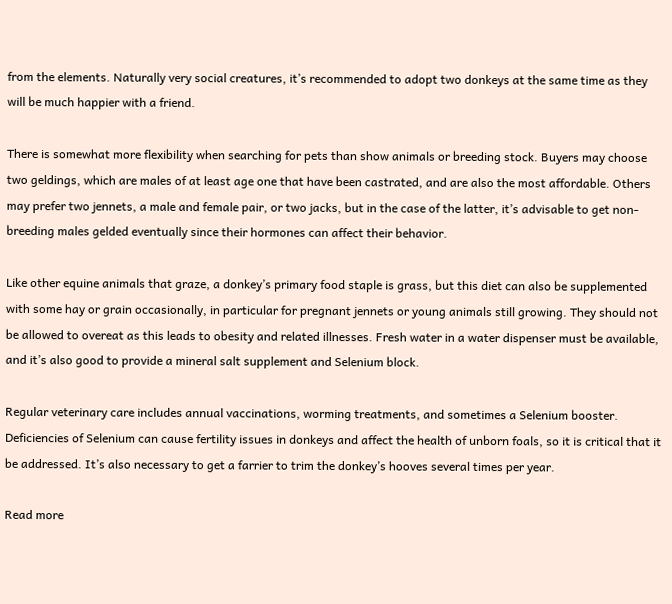from the elements. Naturally very social creatures, it’s recommended to adopt two donkeys at the same time as they will be much happier with a friend.

There is somewhat more flexibility when searching for pets than show animals or breeding stock. Buyers may choose two geldings, which are males of at least age one that have been castrated, and are also the most affordable. Others may prefer two jennets, a male and female pair, or two jacks, but in the case of the latter, it’s advisable to get non-breeding males gelded eventually since their hormones can affect their behavior.

Like other equine animals that graze, a donkey’s primary food staple is grass, but this diet can also be supplemented with some hay or grain occasionally, in particular for pregnant jennets or young animals still growing. They should not be allowed to overeat as this leads to obesity and related illnesses. Fresh water in a water dispenser must be available, and it’s also good to provide a mineral salt supplement and Selenium block.

Regular veterinary care includes annual vaccinations, worming treatments, and sometimes a Selenium booster. Deficiencies of Selenium can cause fertility issues in donkeys and affect the health of unborn foals, so it is critical that it be addressed. It’s also necessary to get a farrier to trim the donkey’s hooves several times per year.

Read more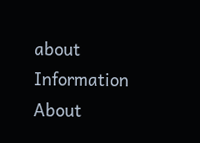about Information About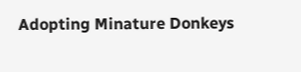Adopting Minature Donkeys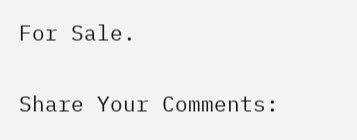For Sale.

Share Your Comments: